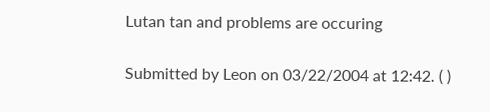Lutan tan and problems are occuring

Submitted by Leon on 03/22/2004 at 12:42. ( )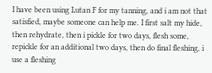I have been using Lutan F for my tanning, and i am not that satisfied, maybe someone can help me. I first salt my hide, then rehydrate, then i pickle for two days, flesh some, repickle for an additional two days, then do final fleshing, i use a fleshing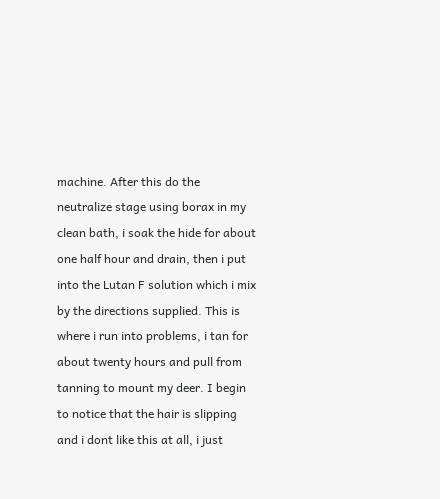machine. After this do the neutralize stage using borax in my clean bath, i soak the hide for about one half hour and drain, then i put into the Lutan F solution which i mix by the directions supplied. This is where i run into problems, i tan for about twenty hours and pull from tanning to mount my deer. I begin to notice that the hair is slipping and i dont like this at all, i just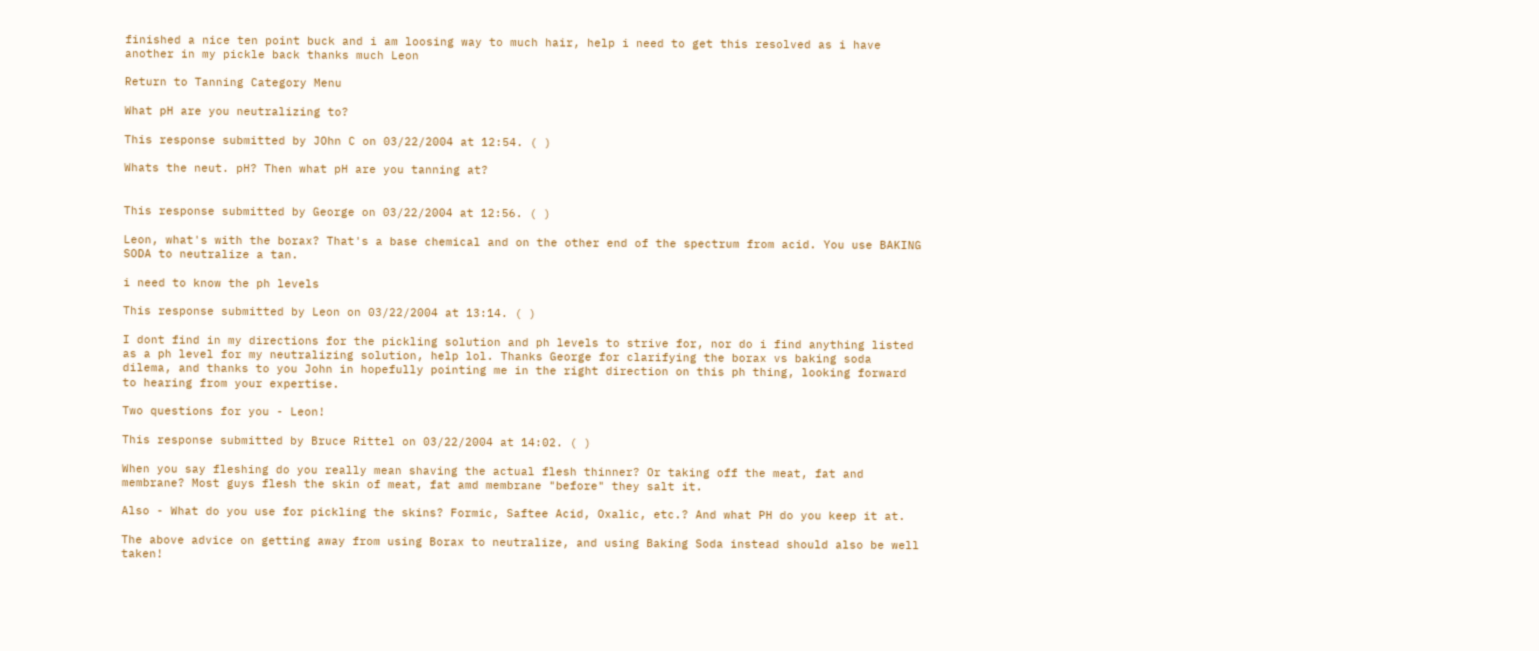finished a nice ten point buck and i am loosing way to much hair, help i need to get this resolved as i have another in my pickle back thanks much Leon

Return to Tanning Category Menu

What pH are you neutralizing to?

This response submitted by JOhn C on 03/22/2004 at 12:54. ( )

Whats the neut. pH? Then what pH are you tanning at?


This response submitted by George on 03/22/2004 at 12:56. ( )

Leon, what's with the borax? That's a base chemical and on the other end of the spectrum from acid. You use BAKING SODA to neutralize a tan.

i need to know the ph levels

This response submitted by Leon on 03/22/2004 at 13:14. ( )

I dont find in my directions for the pickling solution and ph levels to strive for, nor do i find anything listed as a ph level for my neutralizing solution, help lol. Thanks George for clarifying the borax vs baking soda dilema, and thanks to you John in hopefully pointing me in the right direction on this ph thing, looking forward to hearing from your expertise.

Two questions for you - Leon!

This response submitted by Bruce Rittel on 03/22/2004 at 14:02. ( )

When you say fleshing do you really mean shaving the actual flesh thinner? Or taking off the meat, fat and membrane? Most guys flesh the skin of meat, fat amd membrane "before" they salt it.

Also - What do you use for pickling the skins? Formic, Saftee Acid, Oxalic, etc.? And what PH do you keep it at.

The above advice on getting away from using Borax to neutralize, and using Baking Soda instead should also be well taken!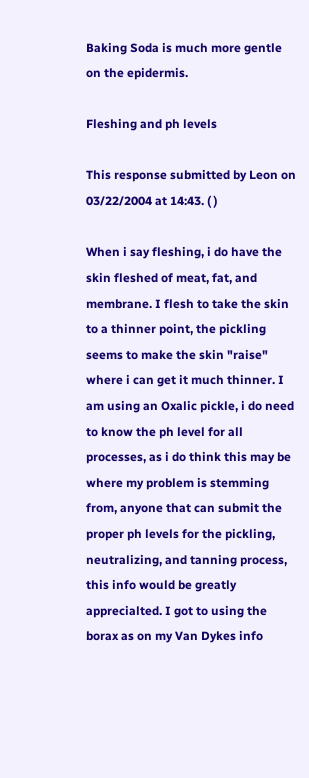Baking Soda is much more gentle on the epidermis.

Fleshing and ph levels

This response submitted by Leon on 03/22/2004 at 14:43. ( )

When i say fleshing, i do have the skin fleshed of meat, fat, and membrane. I flesh to take the skin to a thinner point, the pickling seems to make the skin "raise" where i can get it much thinner. I am using an Oxalic pickle, i do need to know the ph level for all processes, as i do think this may be where my problem is stemming from, anyone that can submit the proper ph levels for the pickling, neutralizing, and tanning process, this info would be greatly apprecialted. I got to using the borax as on my Van Dykes info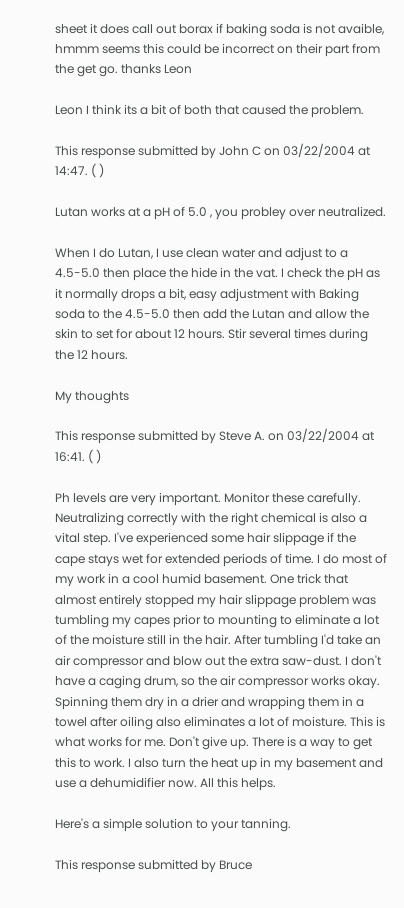sheet it does call out borax if baking soda is not avaible, hmmm seems this could be incorrect on their part from the get go. thanks Leon

Leon I think its a bit of both that caused the problem.

This response submitted by John C on 03/22/2004 at 14:47. ( )

Lutan works at a pH of 5.0 , you probley over neutralized.

When I do Lutan, I use clean water and adjust to a 4.5-5.0 then place the hide in the vat. I check the pH as it normally drops a bit, easy adjustment with Baking soda to the 4.5-5.0 then add the Lutan and allow the skin to set for about 12 hours. Stir several times during the 12 hours.

My thoughts

This response submitted by Steve A. on 03/22/2004 at 16:41. ( )

Ph levels are very important. Monitor these carefully. Neutralizing correctly with the right chemical is also a vital step. I've experienced some hair slippage if the cape stays wet for extended periods of time. I do most of my work in a cool humid basement. One trick that almost entirely stopped my hair slippage problem was tumbling my capes prior to mounting to eliminate a lot of the moisture still in the hair. After tumbling I'd take an air compressor and blow out the extra saw-dust. I don't have a caging drum, so the air compressor works okay. Spinning them dry in a drier and wrapping them in a towel after oiling also eliminates a lot of moisture. This is what works for me. Don't give up. There is a way to get this to work. I also turn the heat up in my basement and use a dehumidifier now. All this helps.

Here's a simple solution to your tanning.

This response submitted by Bruce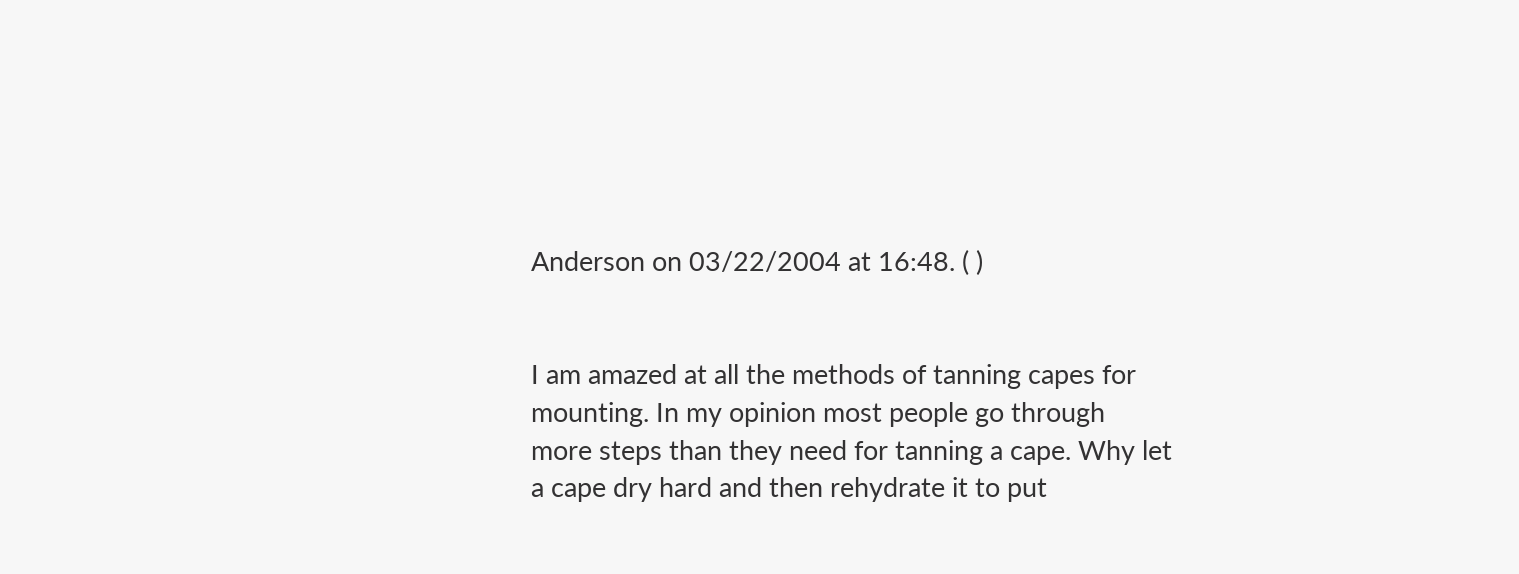Anderson on 03/22/2004 at 16:48. ( )


I am amazed at all the methods of tanning capes for mounting. In my opinion most people go through more steps than they need for tanning a cape. Why let a cape dry hard and then rehydrate it to put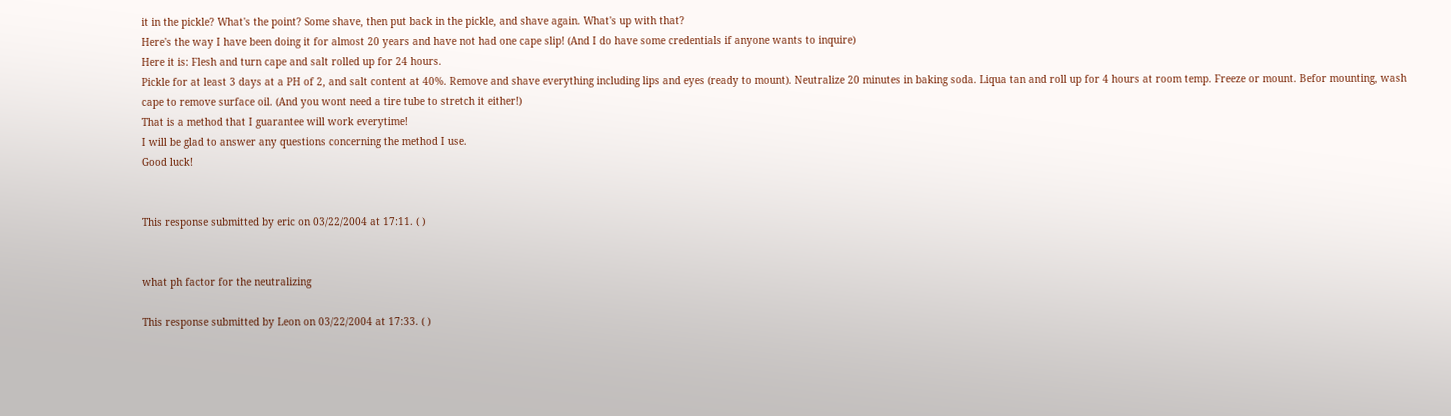it in the pickle? What's the point? Some shave, then put back in the pickle, and shave again. What's up with that?
Here's the way I have been doing it for almost 20 years and have not had one cape slip! (And I do have some credentials if anyone wants to inquire)
Here it is: Flesh and turn cape and salt rolled up for 24 hours.
Pickle for at least 3 days at a PH of 2, and salt content at 40%. Remove and shave everything including lips and eyes (ready to mount). Neutralize 20 minutes in baking soda. Liqua tan and roll up for 4 hours at room temp. Freeze or mount. Befor mounting, wash
cape to remove surface oil. (And you wont need a tire tube to stretch it either!)
That is a method that I guarantee will work everytime!
I will be glad to answer any questions concerning the method I use.
Good luck!


This response submitted by eric on 03/22/2004 at 17:11. ( )


what ph factor for the neutralizing

This response submitted by Leon on 03/22/2004 at 17:33. ( )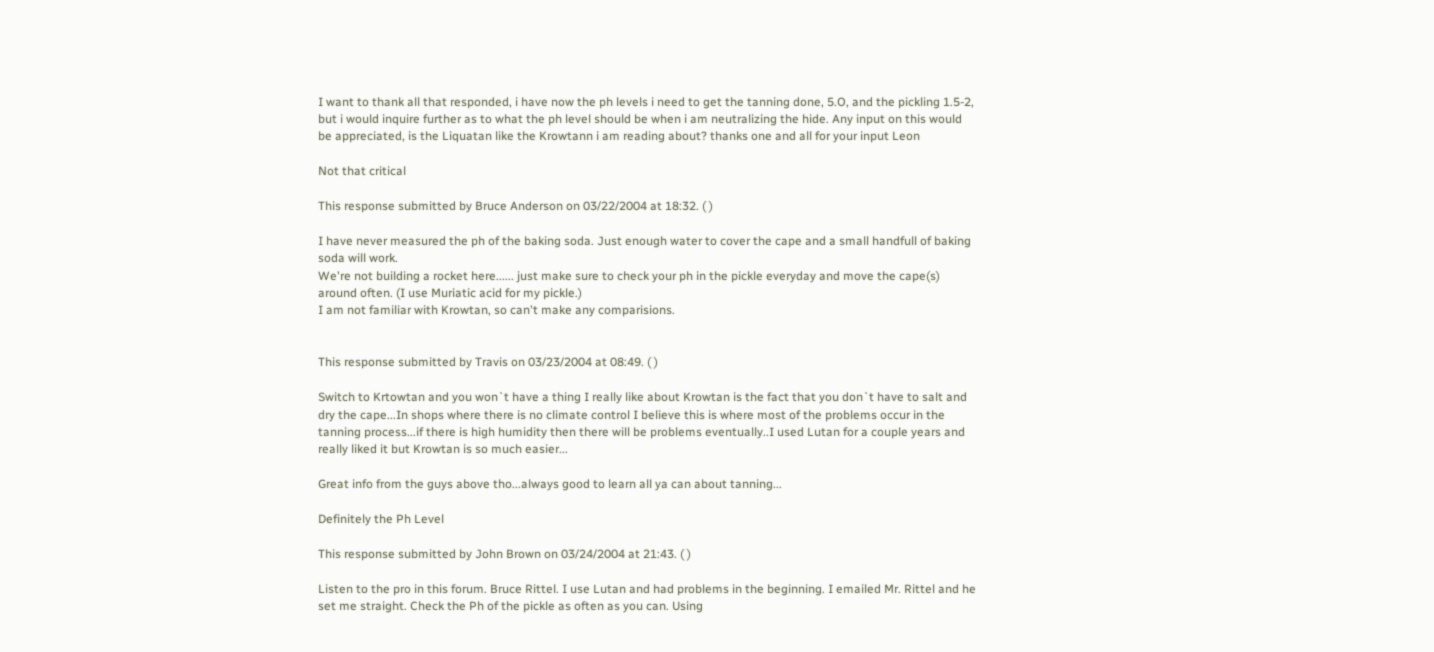I want to thank all that responded, i have now the ph levels i need to get the tanning done, 5.O, and the pickling 1.5-2, but i would inquire further as to what the ph level should be when i am neutralizing the hide. Any input on this would be appreciated, is the Liquatan like the Krowtann i am reading about? thanks one and all for your input Leon

Not that critical

This response submitted by Bruce Anderson on 03/22/2004 at 18:32. ( )

I have never measured the ph of the baking soda. Just enough water to cover the cape and a small handfull of baking soda will work.
We're not building a rocket here...... just make sure to check your ph in the pickle everyday and move the cape(s) around often. (I use Muriatic acid for my pickle.)
I am not familiar with Krowtan, so can't make any comparisions.


This response submitted by Travis on 03/23/2004 at 08:49. ( )

Switch to Krtowtan and you won`t have a thing I really like about Krowtan is the fact that you don`t have to salt and dry the cape...In shops where there is no climate control I believe this is where most of the problems occur in the tanning process...if there is high humidity then there will be problems eventually..I used Lutan for a couple years and really liked it but Krowtan is so much easier...

Great info from the guys above tho...always good to learn all ya can about tanning...

Definitely the Ph Level

This response submitted by John Brown on 03/24/2004 at 21:43. ( )

Listen to the pro in this forum. Bruce Rittel. I use Lutan and had problems in the beginning. I emailed Mr. Rittel and he set me straight. Check the Ph of the pickle as often as you can. Using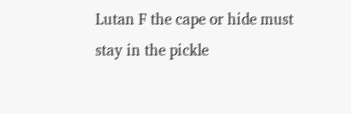Lutan F the cape or hide must stay in the pickle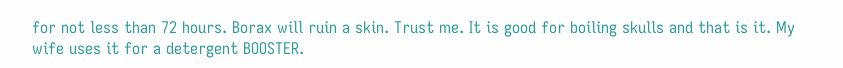for not less than 72 hours. Borax will ruin a skin. Trust me. It is good for boiling skulls and that is it. My wife uses it for a detergent BOOSTER.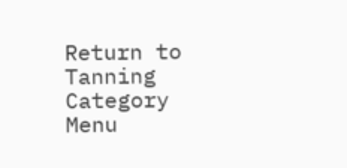Return to Tanning Category Menu